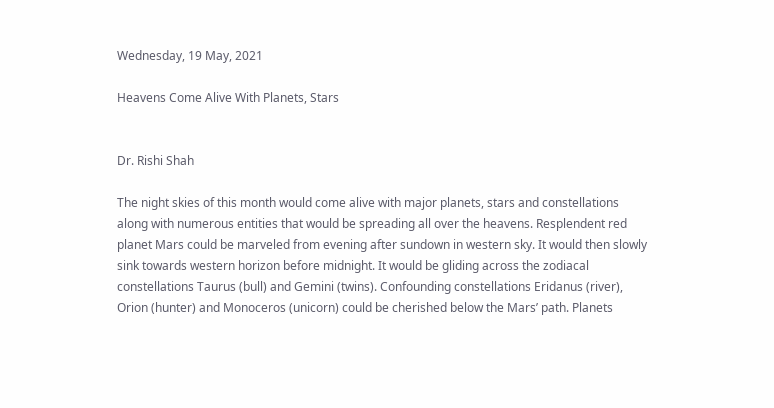Wednesday, 19 May, 2021

Heavens Come Alive With Planets, Stars


Dr. Rishi Shah

The night skies of this month would come alive with major planets, stars and constellations along with numerous entities that would be spreading all over the heavens. Resplendent red planet Mars could be marveled from evening after sundown in western sky. It would then slowly sink towards western horizon before midnight. It would be gliding across the zodiacal constellations Taurus (bull) and Gemini (twins). Confounding constellations Eridanus (river), Orion (hunter) and Monoceros (unicorn) could be cherished below the Mars’ path. Planets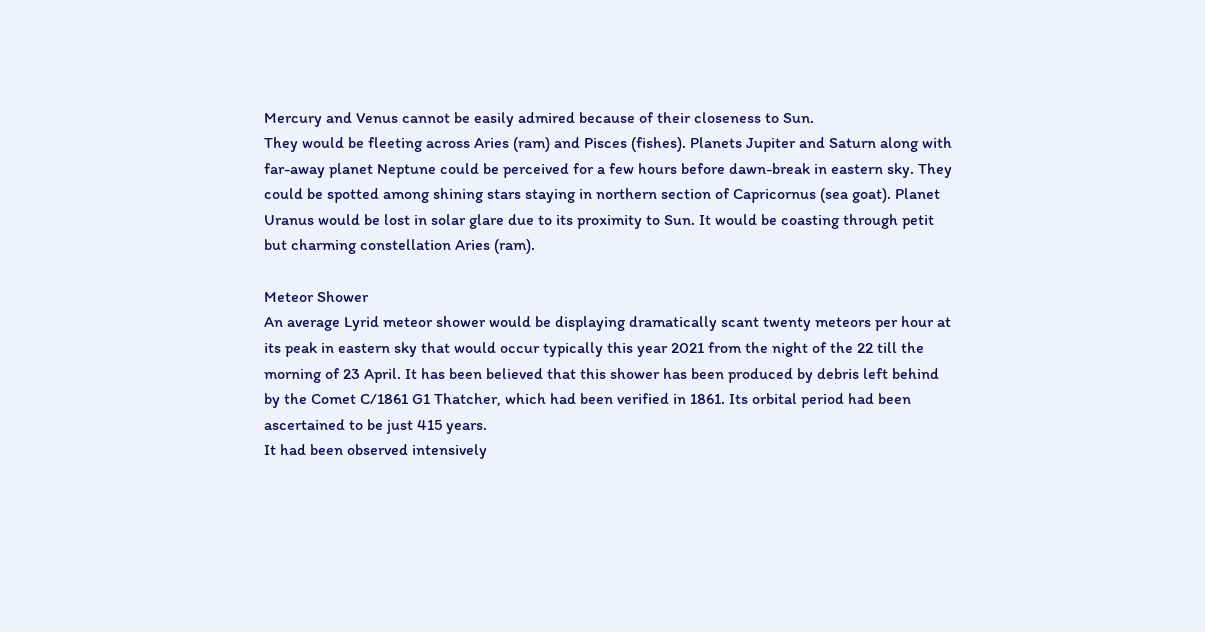Mercury and Venus cannot be easily admired because of their closeness to Sun.
They would be fleeting across Aries (ram) and Pisces (fishes). Planets Jupiter and Saturn along with far-away planet Neptune could be perceived for a few hours before dawn-break in eastern sky. They could be spotted among shining stars staying in northern section of Capricornus (sea goat). Planet Uranus would be lost in solar glare due to its proximity to Sun. It would be coasting through petit but charming constellation Aries (ram).

Meteor Shower
An average Lyrid meteor shower would be displaying dramatically scant twenty meteors per hour at its peak in eastern sky that would occur typically this year 2021 from the night of the 22 till the morning of 23 April. It has been believed that this shower has been produced by debris left behind by the Comet C/1861 G1 Thatcher, which had been verified in 1861. Its orbital period had been ascertained to be just 415 years.
It had been observed intensively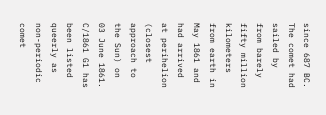since 687 BC. The comet had sailed by from barely fifty million kilometers from earth in May 1861 and had arrived at perihelion (closest approach to the Sun) on 03 June 1861. C/1861 G1 has been listed queerly as non-periodic comet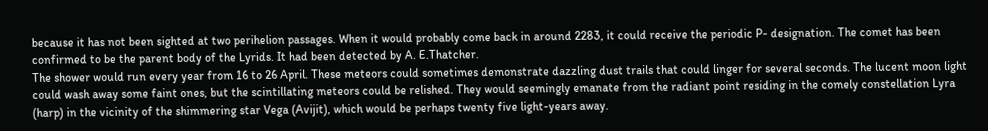because it has not been sighted at two perihelion passages. When it would probably come back in around 2283, it could receive the periodic P- designation. The comet has been confirmed to be the parent body of the Lyrids. It had been detected by A. E.Thatcher.
The shower would run every year from 16 to 26 April. These meteors could sometimes demonstrate dazzling dust trails that could linger for several seconds. The lucent moon light could wash away some faint ones, but the scintillating meteors could be relished. They would seemingly emanate from the radiant point residing in the comely constellation Lyra (harp) in the vicinity of the shimmering star Vega (Avijit), which would be perhaps twenty five light-years away.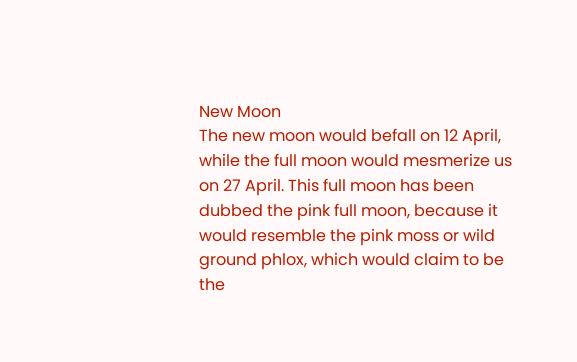New Moon
The new moon would befall on 12 April, while the full moon would mesmerize us on 27 April. This full moon has been dubbed the pink full moon, because it would resemble the pink moss or wild ground phlox, which would claim to be the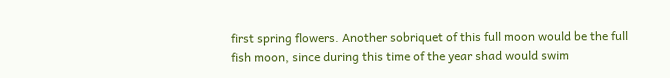first spring flowers. Another sobriquet of this full moon would be the full fish moon, since during this time of the year shad would swim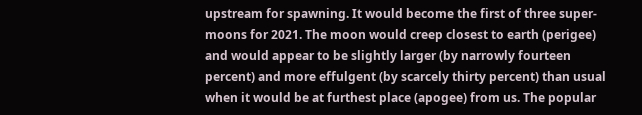upstream for spawning. It would become the first of three super-moons for 2021. The moon would creep closest to earth (perigee) and would appear to be slightly larger (by narrowly fourteen percent) and more effulgent (by scarcely thirty percent) than usual when it would be at furthest place (apogee) from us. The popular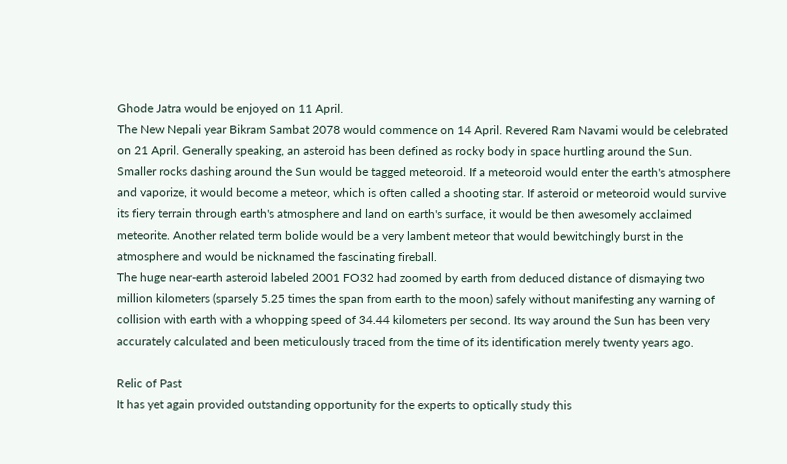Ghode Jatra would be enjoyed on 11 April.
The New Nepali year Bikram Sambat 2078 would commence on 14 April. Revered Ram Navami would be celebrated on 21 April. Generally speaking, an asteroid has been defined as rocky body in space hurtling around the Sun. Smaller rocks dashing around the Sun would be tagged meteoroid. If a meteoroid would enter the earth's atmosphere and vaporize, it would become a meteor, which is often called a shooting star. If asteroid or meteoroid would survive its fiery terrain through earth's atmosphere and land on earth's surface, it would be then awesomely acclaimed meteorite. Another related term bolide would be a very lambent meteor that would bewitchingly burst in the atmosphere and would be nicknamed the fascinating fireball.
The huge near-earth asteroid labeled 2001 FO32 had zoomed by earth from deduced distance of dismaying two million kilometers (sparsely 5.25 times the span from earth to the moon) safely without manifesting any warning of collision with earth with a whopping speed of 34.44 kilometers per second. Its way around the Sun has been very accurately calculated and been meticulously traced from the time of its identification merely twenty years ago.

Relic of Past
It has yet again provided outstanding opportunity for the experts to optically study this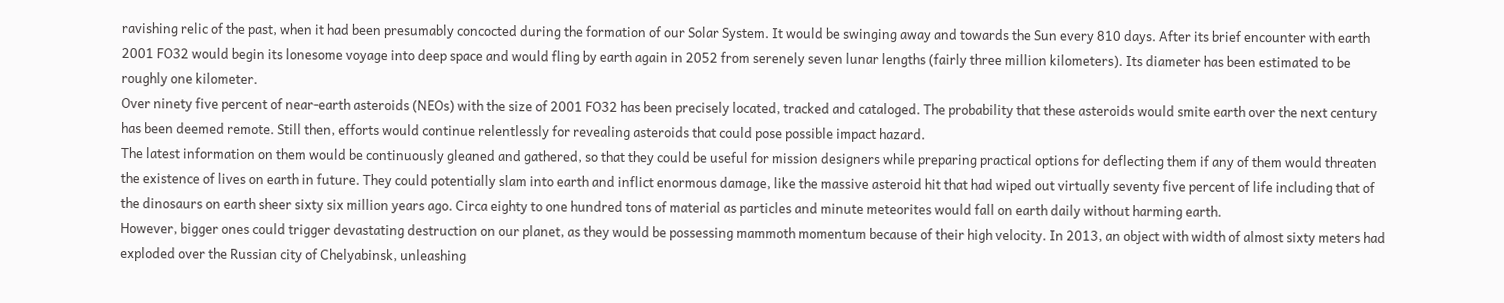ravishing relic of the past, when it had been presumably concocted during the formation of our Solar System. It would be swinging away and towards the Sun every 810 days. After its brief encounter with earth 2001 FO32 would begin its lonesome voyage into deep space and would fling by earth again in 2052 from serenely seven lunar lengths (fairly three million kilometers). Its diameter has been estimated to be roughly one kilometer.
Over ninety five percent of near-earth asteroids (NEOs) with the size of 2001 FO32 has been precisely located, tracked and cataloged. The probability that these asteroids would smite earth over the next century has been deemed remote. Still then, efforts would continue relentlessly for revealing asteroids that could pose possible impact hazard.
The latest information on them would be continuously gleaned and gathered, so that they could be useful for mission designers while preparing practical options for deflecting them if any of them would threaten the existence of lives on earth in future. They could potentially slam into earth and inflict enormous damage, like the massive asteroid hit that had wiped out virtually seventy five percent of life including that of the dinosaurs on earth sheer sixty six million years ago. Circa eighty to one hundred tons of material as particles and minute meteorites would fall on earth daily without harming earth.
However, bigger ones could trigger devastating destruction on our planet, as they would be possessing mammoth momentum because of their high velocity. In 2013, an object with width of almost sixty meters had exploded over the Russian city of Chelyabinsk, unleashing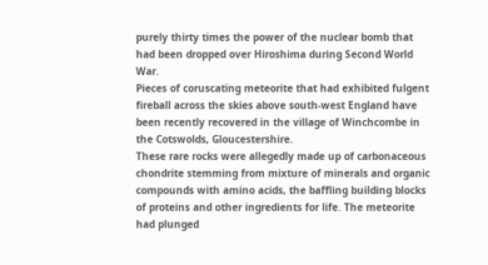purely thirty times the power of the nuclear bomb that had been dropped over Hiroshima during Second World War.
Pieces of coruscating meteorite that had exhibited fulgent fireball across the skies above south-west England have been recently recovered in the village of Winchcombe in the Cotswolds, Gloucestershire.
These rare rocks were allegedly made up of carbonaceous chondrite stemming from mixture of minerals and organic compounds with amino acids, the baffling building blocks of proteins and other ingredients for life. The meteorite had plunged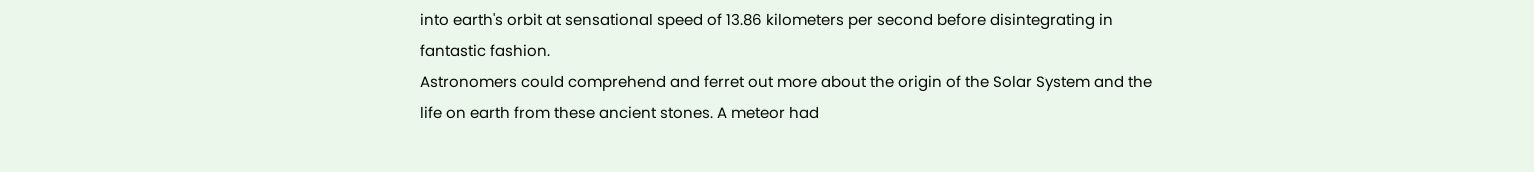into earth's orbit at sensational speed of 13.86 kilometers per second before disintegrating in fantastic fashion.
Astronomers could comprehend and ferret out more about the origin of the Solar System and the life on earth from these ancient stones. A meteor had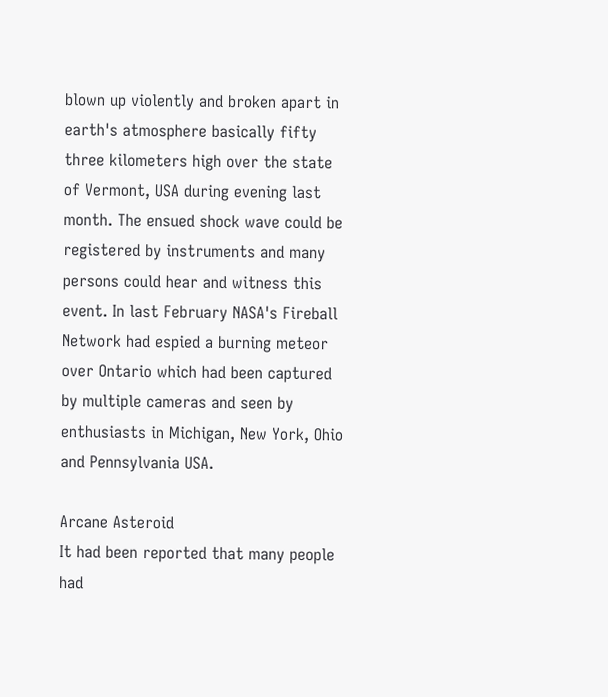blown up violently and broken apart in earth's atmosphere basically fifty three kilometers high over the state of Vermont, USA during evening last month. The ensued shock wave could be registered by instruments and many persons could hear and witness this event. In last February NASA's Fireball Network had espied a burning meteor over Ontario which had been captured by multiple cameras and seen by enthusiasts in Michigan, New York, Ohio and Pennsylvania USA.

Arcane Asteroid
It had been reported that many people had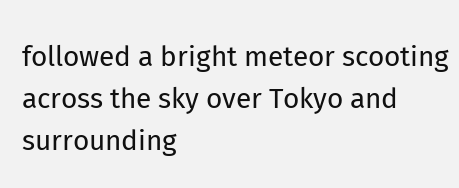followed a bright meteor scooting across the sky over Tokyo and surrounding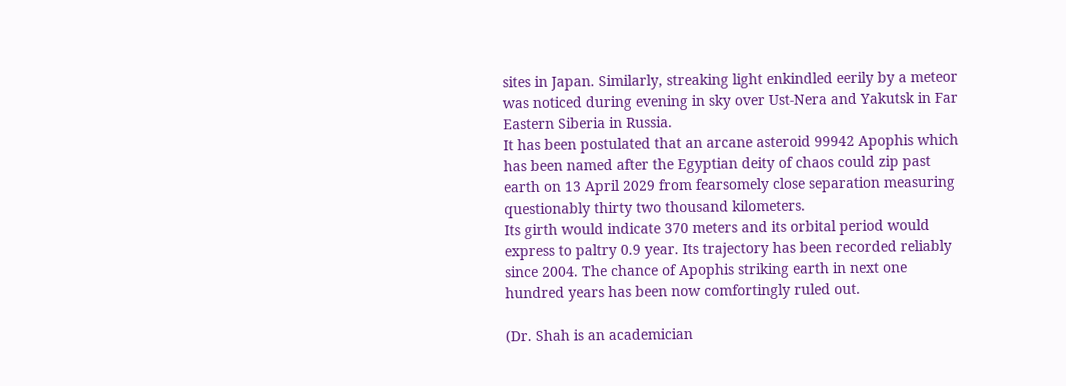sites in Japan. Similarly, streaking light enkindled eerily by a meteor was noticed during evening in sky over Ust-Nera and Yakutsk in Far Eastern Siberia in Russia.
It has been postulated that an arcane asteroid 99942 Apophis which has been named after the Egyptian deity of chaos could zip past earth on 13 April 2029 from fearsomely close separation measuring questionably thirty two thousand kilometers.
Its girth would indicate 370 meters and its orbital period would express to paltry 0.9 year. Its trajectory has been recorded reliably since 2004. The chance of Apophis striking earth in next one hundred years has been now comfortingly ruled out.

(Dr. Shah is an academician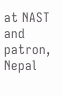at NAST and patron, Nepal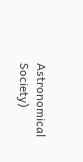Astronomical Society)